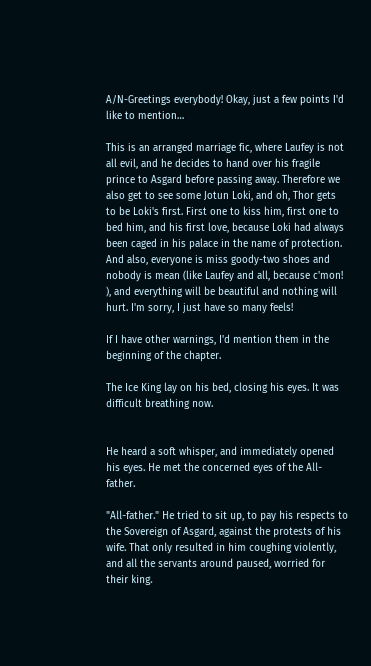A/N-Greetings everybody! Okay, just a few points I'd like to mention…

This is an arranged marriage fic, where Laufey is not all evil, and he decides to hand over his fragile prince to Asgard before passing away. Therefore we also get to see some Jotun Loki, and oh, Thor gets to be Loki's first. First one to kiss him, first one to bed him, and his first love, because Loki had always been caged in his palace in the name of protection. And also, everyone is miss goody-two shoes and nobody is mean (like Laufey and all, because c'mon! ), and everything will be beautiful and nothing will hurt. I'm sorry, I just have so many feels!

If I have other warnings, I'd mention them in the beginning of the chapter.

The Ice King lay on his bed, closing his eyes. It was difficult breathing now.


He heard a soft whisper, and immediately opened his eyes. He met the concerned eyes of the All-father.

"All-father." He tried to sit up, to pay his respects to the Sovereign of Asgard, against the protests of his wife. That only resulted in him coughing violently, and all the servants around paused, worried for their king.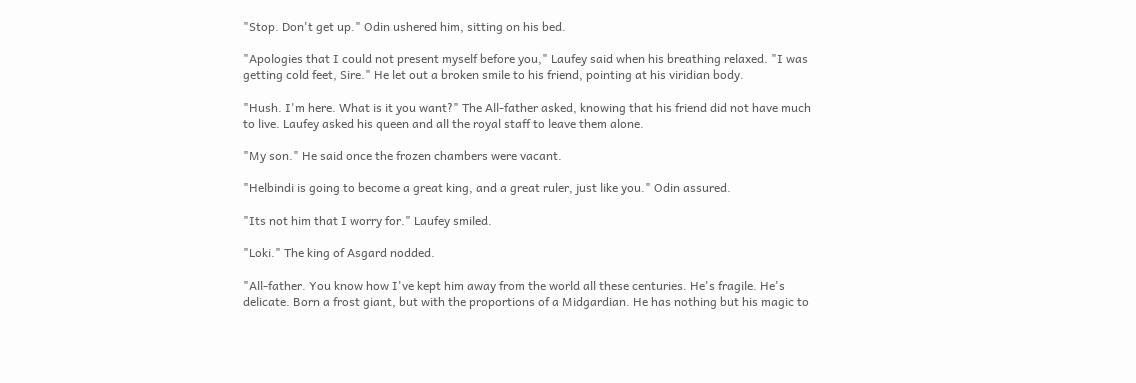"Stop. Don't get up." Odin ushered him, sitting on his bed.

"Apologies that I could not present myself before you," Laufey said when his breathing relaxed. "I was getting cold feet, Sire." He let out a broken smile to his friend, pointing at his viridian body.

"Hush. I'm here. What is it you want?" The All-father asked, knowing that his friend did not have much to live. Laufey asked his queen and all the royal staff to leave them alone.

"My son." He said once the frozen chambers were vacant.

"Helbindi is going to become a great king, and a great ruler, just like you." Odin assured.

"Its not him that I worry for." Laufey smiled.

"Loki." The king of Asgard nodded.

"All-father. You know how I've kept him away from the world all these centuries. He's fragile. He's delicate. Born a frost giant, but with the proportions of a Midgardian. He has nothing but his magic to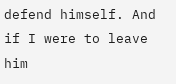defend himself. And if I were to leave him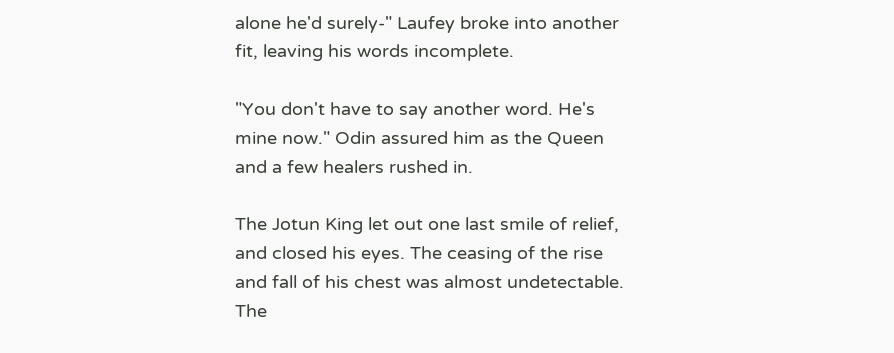alone he'd surely-" Laufey broke into another fit, leaving his words incomplete.

"You don't have to say another word. He's mine now." Odin assured him as the Queen and a few healers rushed in.

The Jotun King let out one last smile of relief, and closed his eyes. The ceasing of the rise and fall of his chest was almost undetectable. The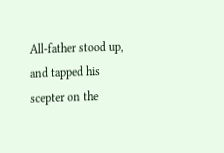All-father stood up, and tapped his scepter on the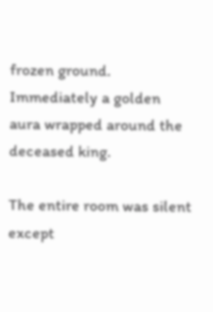frozen ground. Immediately a golden aura wrapped around the deceased king.

The entire room was silent except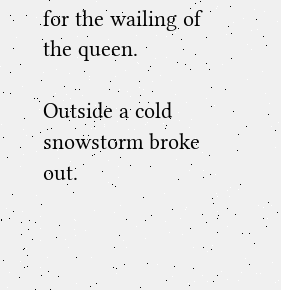for the wailing of the queen.

Outside a cold snowstorm broke out.